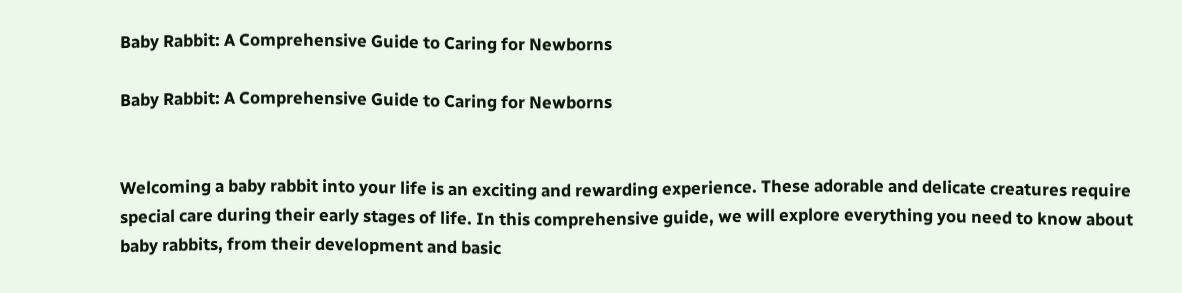Baby Rabbit: A Comprehensive Guide to Caring for Newborns

Baby Rabbit: A Comprehensive Guide to Caring for Newborns


Welcoming a baby rabbit into your life is an exciting and rewarding experience. These adorable and delicate creatures require special care during their early stages of life. In this comprehensive guide, we will explore everything you need to know about baby rabbits, from their development and basic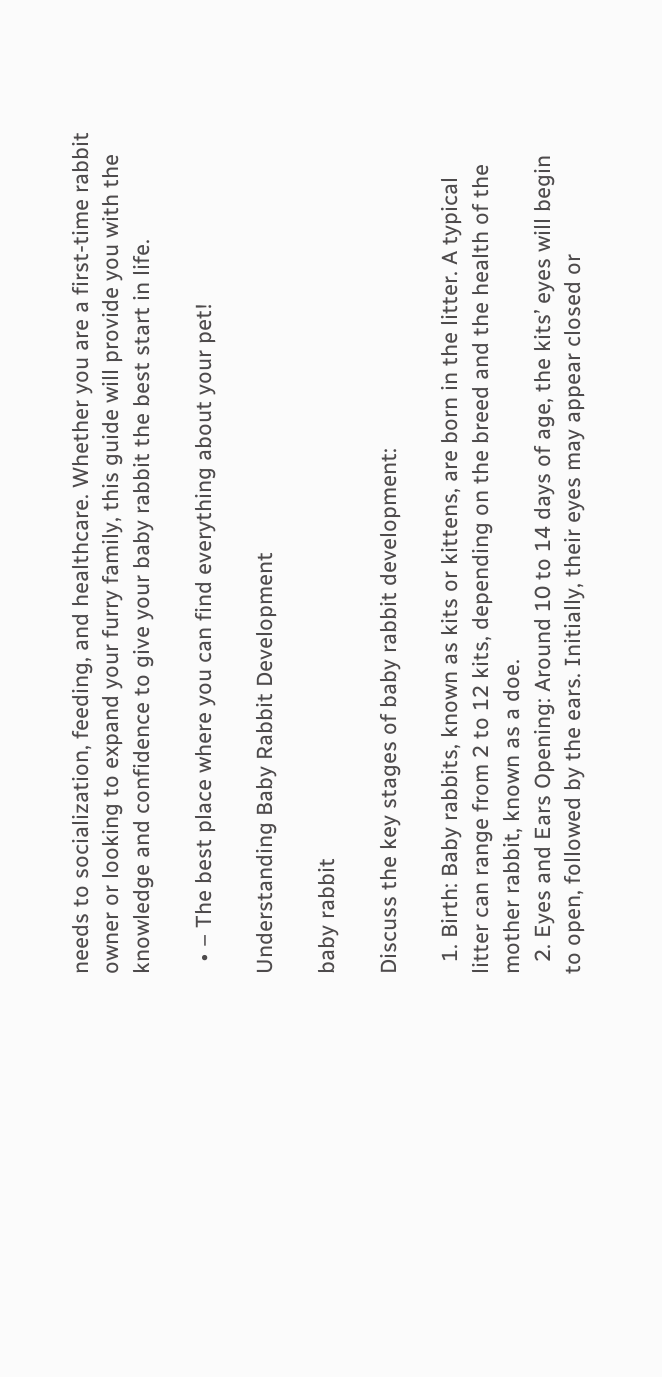needs to socialization, feeding, and healthcare. Whether you are a first-time rabbit owner or looking to expand your furry family, this guide will provide you with the knowledge and confidence to give your baby rabbit the best start in life.

  • – The best place where you can find everything about your pet!

Understanding Baby Rabbit Development

baby rabbit

Discuss the key stages of baby rabbit development:

  1. Birth: Baby rabbits, known as kits or kittens, are born in the litter. A typical litter can range from 2 to 12 kits, depending on the breed and the health of the mother rabbit, known as a doe.
  2. Eyes and Ears Opening: Around 10 to 14 days of age, the kits’ eyes will begin to open, followed by the ears. Initially, their eyes may appear closed or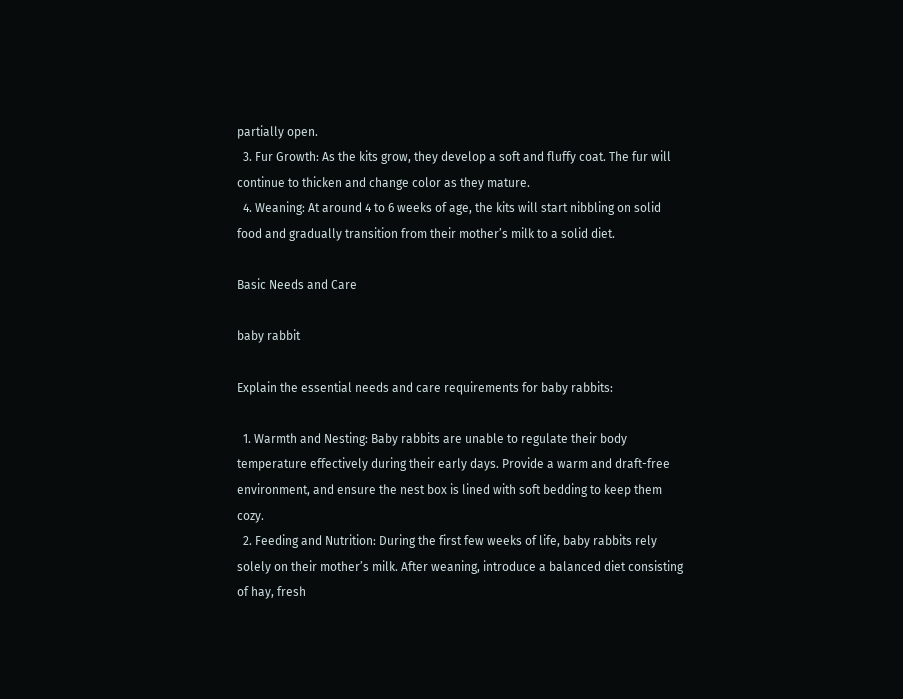partially open.
  3. Fur Growth: As the kits grow, they develop a soft and fluffy coat. The fur will continue to thicken and change color as they mature.
  4. Weaning: At around 4 to 6 weeks of age, the kits will start nibbling on solid food and gradually transition from their mother’s milk to a solid diet.

Basic Needs and Care

baby rabbit

Explain the essential needs and care requirements for baby rabbits:

  1. Warmth and Nesting: Baby rabbits are unable to regulate their body temperature effectively during their early days. Provide a warm and draft-free environment, and ensure the nest box is lined with soft bedding to keep them cozy.
  2. Feeding and Nutrition: During the first few weeks of life, baby rabbits rely solely on their mother’s milk. After weaning, introduce a balanced diet consisting of hay, fresh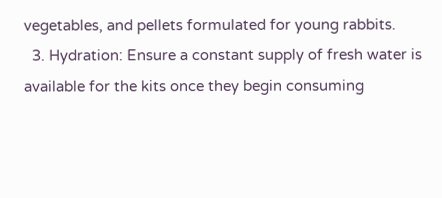vegetables, and pellets formulated for young rabbits.
  3. Hydration: Ensure a constant supply of fresh water is available for the kits once they begin consuming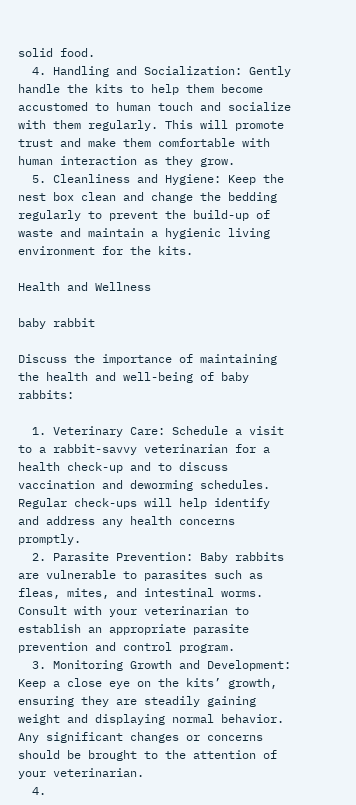solid food.
  4. Handling and Socialization: Gently handle the kits to help them become accustomed to human touch and socialize with them regularly. This will promote trust and make them comfortable with human interaction as they grow.
  5. Cleanliness and Hygiene: Keep the nest box clean and change the bedding regularly to prevent the build-up of waste and maintain a hygienic living environment for the kits.

Health and Wellness

baby rabbit

Discuss the importance of maintaining the health and well-being of baby rabbits:

  1. Veterinary Care: Schedule a visit to a rabbit-savvy veterinarian for a health check-up and to discuss vaccination and deworming schedules. Regular check-ups will help identify and address any health concerns promptly.
  2. Parasite Prevention: Baby rabbits are vulnerable to parasites such as fleas, mites, and intestinal worms. Consult with your veterinarian to establish an appropriate parasite prevention and control program.
  3. Monitoring Growth and Development: Keep a close eye on the kits’ growth, ensuring they are steadily gaining weight and displaying normal behavior. Any significant changes or concerns should be brought to the attention of your veterinarian.
  4.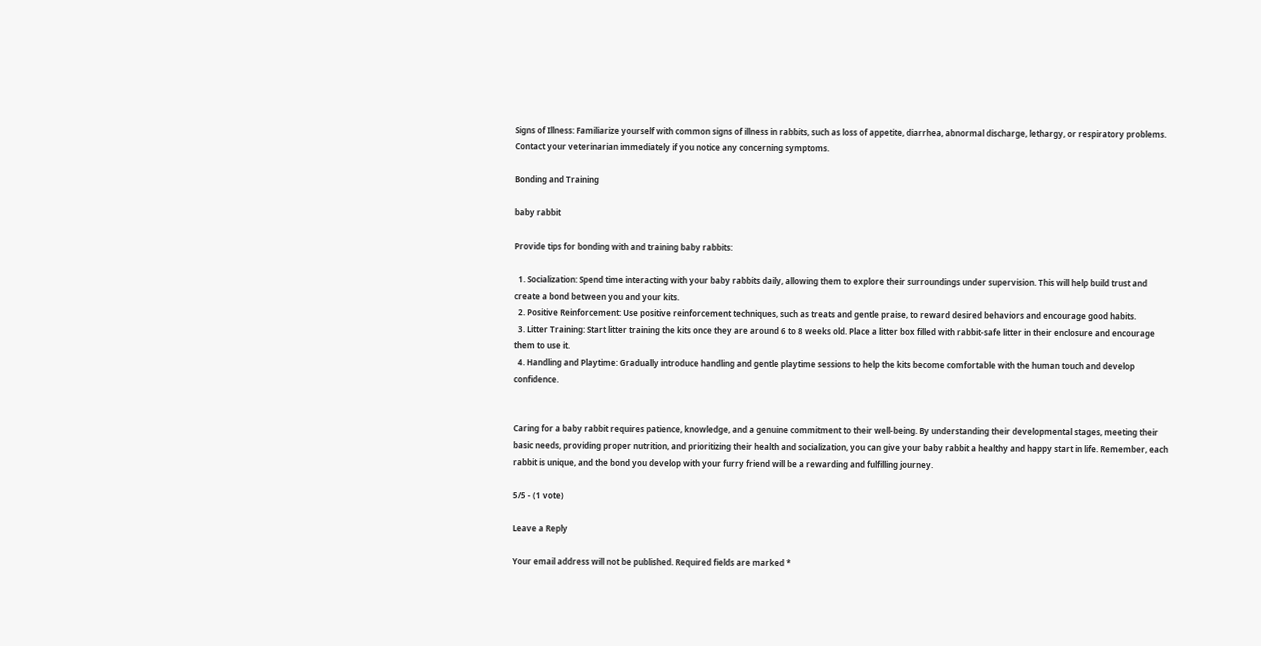Signs of Illness: Familiarize yourself with common signs of illness in rabbits, such as loss of appetite, diarrhea, abnormal discharge, lethargy, or respiratory problems. Contact your veterinarian immediately if you notice any concerning symptoms.

Bonding and Training

baby rabbit

Provide tips for bonding with and training baby rabbits:

  1. Socialization: Spend time interacting with your baby rabbits daily, allowing them to explore their surroundings under supervision. This will help build trust and create a bond between you and your kits.
  2. Positive Reinforcement: Use positive reinforcement techniques, such as treats and gentle praise, to reward desired behaviors and encourage good habits.
  3. Litter Training: Start litter training the kits once they are around 6 to 8 weeks old. Place a litter box filled with rabbit-safe litter in their enclosure and encourage them to use it.
  4. Handling and Playtime: Gradually introduce handling and gentle playtime sessions to help the kits become comfortable with the human touch and develop confidence.


Caring for a baby rabbit requires patience, knowledge, and a genuine commitment to their well-being. By understanding their developmental stages, meeting their basic needs, providing proper nutrition, and prioritizing their health and socialization, you can give your baby rabbit a healthy and happy start in life. Remember, each rabbit is unique, and the bond you develop with your furry friend will be a rewarding and fulfilling journey.

5/5 - (1 vote)

Leave a Reply

Your email address will not be published. Required fields are marked *